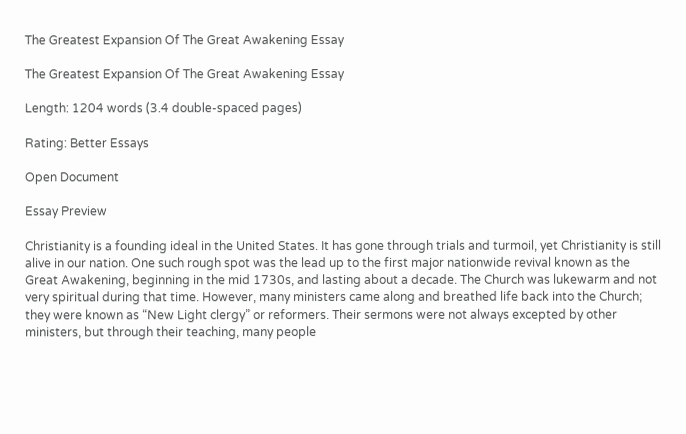The Greatest Expansion Of The Great Awakening Essay

The Greatest Expansion Of The Great Awakening Essay

Length: 1204 words (3.4 double-spaced pages)

Rating: Better Essays

Open Document

Essay Preview

Christianity is a founding ideal in the United States. It has gone through trials and turmoil, yet Christianity is still alive in our nation. One such rough spot was the lead up to the first major nationwide revival known as the Great Awakening, beginning in the mid 1730s, and lasting about a decade. The Church was lukewarm and not very spiritual during that time. However, many ministers came along and breathed life back into the Church; they were known as “New Light clergy” or reformers. Their sermons were not always excepted by other ministers, but through their teaching, many people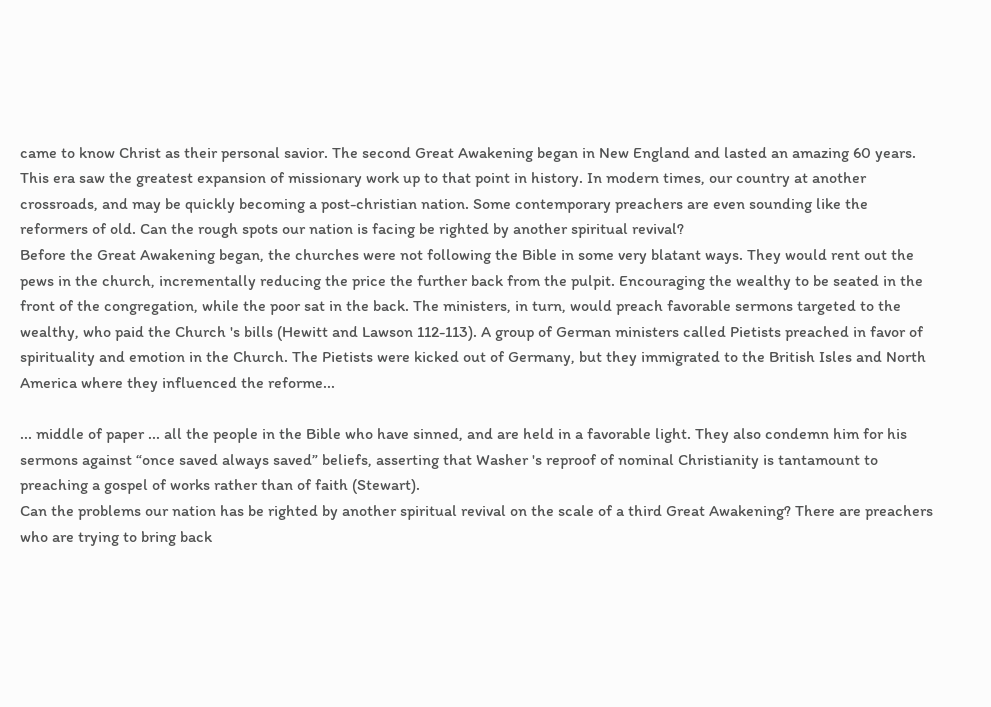came to know Christ as their personal savior. The second Great Awakening began in New England and lasted an amazing 60 years. This era saw the greatest expansion of missionary work up to that point in history. In modern times, our country at another crossroads, and may be quickly becoming a post-christian nation. Some contemporary preachers are even sounding like the reformers of old. Can the rough spots our nation is facing be righted by another spiritual revival?
Before the Great Awakening began, the churches were not following the Bible in some very blatant ways. They would rent out the pews in the church, incrementally reducing the price the further back from the pulpit. Encouraging the wealthy to be seated in the front of the congregation, while the poor sat in the back. The ministers, in turn, would preach favorable sermons targeted to the wealthy, who paid the Church 's bills (Hewitt and Lawson 112-113). A group of German ministers called Pietists preached in favor of spirituality and emotion in the Church. The Pietists were kicked out of Germany, but they immigrated to the British Isles and North America where they influenced the reforme...

... middle of paper ... all the people in the Bible who have sinned, and are held in a favorable light. They also condemn him for his sermons against “once saved always saved” beliefs, asserting that Washer 's reproof of nominal Christianity is tantamount to preaching a gospel of works rather than of faith (Stewart).
Can the problems our nation has be righted by another spiritual revival on the scale of a third Great Awakening? There are preachers who are trying to bring back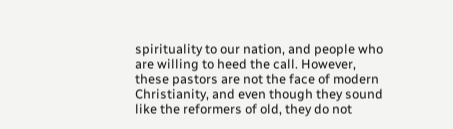spirituality to our nation, and people who are willing to heed the call. However, these pastors are not the face of modern Christianity, and even though they sound like the reformers of old, they do not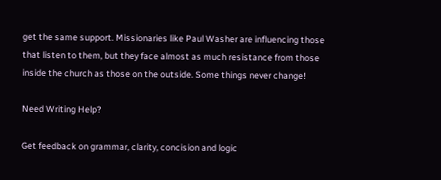get the same support. Missionaries like Paul Washer are influencing those that listen to them, but they face almost as much resistance from those inside the church as those on the outside. Some things never change!

Need Writing Help?

Get feedback on grammar, clarity, concision and logic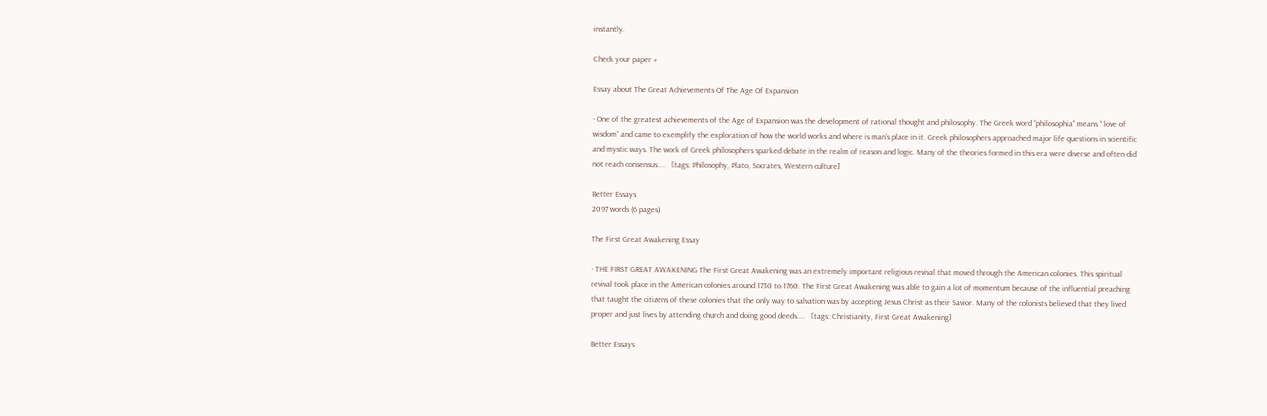instantly.

Check your paper »

Essay about The Great Achievements Of The Age Of Expansion

- One of the greatest achievements of the Age of Expansion was the development of rational thought and philosophy. The Greek word “philosophia” means “ love of wisdom” and came to exemplify the exploration of how the world works and where is man’s place in it. Greek philosophers approached major life questions in scientific and mystic ways. The work of Greek philosophers sparked debate in the realm of reason and logic. Many of the theories formed in this era were diverse and often did not reach consensus....   [tags: Philosophy, Plato, Socrates, Western culture]

Better Essays
2097 words (6 pages)

The First Great Awakening Essay

- THE FIRST GREAT AWAKENING The First Great Awakening was an extremely important religious revival that moved through the American colonies. This spiritual revival took place in the American colonies around 1730 to 1760. The First Great Awakening was able to gain a lot of momentum because of the influential preaching that taught the citizens of these colonies that the only way to salvation was by accepting Jesus Christ as their Savior. Many of the colonists believed that they lived proper and just lives by attending church and doing good deeds....   [tags: Christianity, First Great Awakening]

Better Essays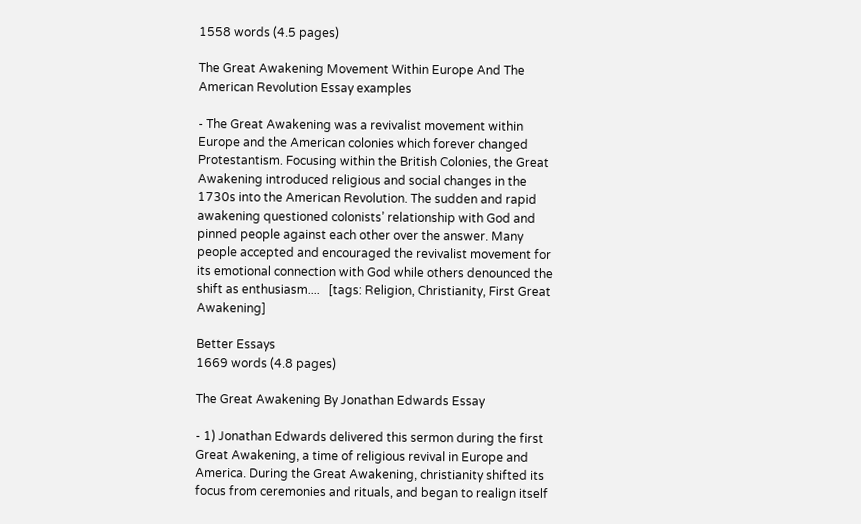1558 words (4.5 pages)

The Great Awakening Movement Within Europe And The American Revolution Essay examples

- The Great Awakening was a revivalist movement within Europe and the American colonies which forever changed Protestantism. Focusing within the British Colonies, the Great Awakening introduced religious and social changes in the 1730s into the American Revolution. The sudden and rapid awakening questioned colonists’ relationship with God and pinned people against each other over the answer. Many people accepted and encouraged the revivalist movement for its emotional connection with God while others denounced the shift as enthusiasm....   [tags: Religion, Christianity, First Great Awakening]

Better Essays
1669 words (4.8 pages)

The Great Awakening By Jonathan Edwards Essay

- 1) Jonathan Edwards delivered this sermon during the first Great Awakening, a time of religious revival in Europe and America. During the Great Awakening, christianity shifted its focus from ceremonies and rituals, and began to realign itself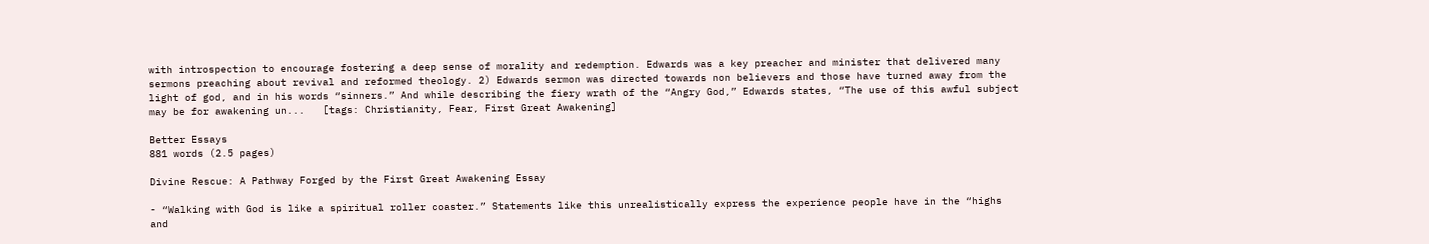with introspection to encourage fostering a deep sense of morality and redemption. Edwards was a key preacher and minister that delivered many sermons preaching about revival and reformed theology. 2) Edwards sermon was directed towards non believers and those have turned away from the light of god, and in his words “sinners.” And while describing the fiery wrath of the “Angry God,” Edwards states, “The use of this awful subject may be for awakening un...   [tags: Christianity, Fear, First Great Awakening]

Better Essays
881 words (2.5 pages)

Divine Rescue: A Pathway Forged by the First Great Awakening Essay

- “Walking with God is like a spiritual roller coaster.” Statements like this unrealistically express the experience people have in the “highs and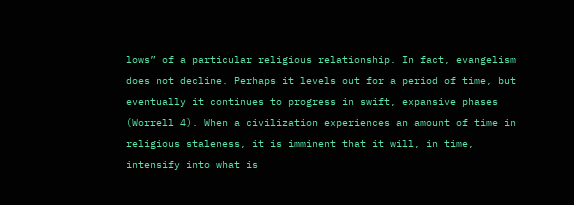lows” of a particular religious relationship. In fact, evangelism does not decline. Perhaps it levels out for a period of time, but eventually it continues to progress in swift, expansive phases (Worrell 4). When a civilization experiences an amount of time in religious staleness, it is imminent that it will, in time, intensify into what is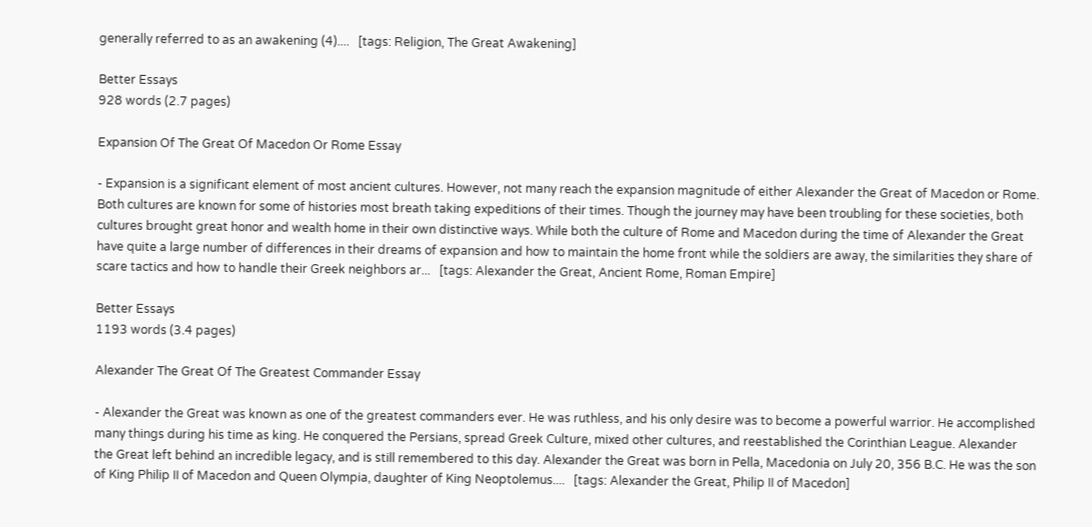generally referred to as an awakening (4)....   [tags: Religion, The Great Awakening]

Better Essays
928 words (2.7 pages)

Expansion Of The Great Of Macedon Or Rome Essay

- Expansion is a significant element of most ancient cultures. However, not many reach the expansion magnitude of either Alexander the Great of Macedon or Rome. Both cultures are known for some of histories most breath taking expeditions of their times. Though the journey may have been troubling for these societies, both cultures brought great honor and wealth home in their own distinctive ways. While both the culture of Rome and Macedon during the time of Alexander the Great have quite a large number of differences in their dreams of expansion and how to maintain the home front while the soldiers are away, the similarities they share of scare tactics and how to handle their Greek neighbors ar...   [tags: Alexander the Great, Ancient Rome, Roman Empire]

Better Essays
1193 words (3.4 pages)

Alexander The Great Of The Greatest Commander Essay

- Alexander the Great was known as one of the greatest commanders ever. He was ruthless, and his only desire was to become a powerful warrior. He accomplished many things during his time as king. He conquered the Persians, spread Greek Culture, mixed other cultures, and reestablished the Corinthian League. Alexander the Great left behind an incredible legacy, and is still remembered to this day. Alexander the Great was born in Pella, Macedonia on July 20, 356 B.C. He was the son of King Philip II of Macedon and Queen Olympia, daughter of King Neoptolemus....   [tags: Alexander the Great, Philip II of Macedon]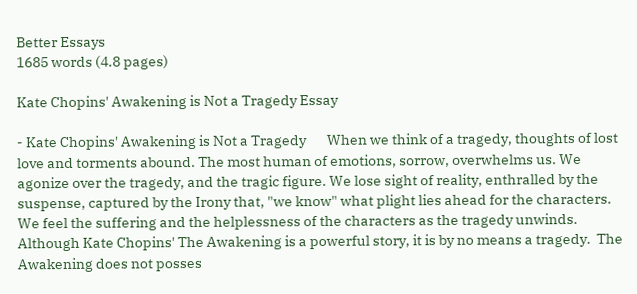Better Essays
1685 words (4.8 pages)

Kate Chopins' Awakening is Not a Tragedy Essay

- Kate Chopins' Awakening is Not a Tragedy       When we think of a tragedy, thoughts of lost love and torments abound. The most human of emotions, sorrow, overwhelms us. We agonize over the tragedy, and the tragic figure. We lose sight of reality, enthralled by the suspense, captured by the Irony that, "we know" what plight lies ahead for the characters. We feel the suffering and the helplessness of the characters as the tragedy unwinds. Although Kate Chopins' The Awakening is a powerful story, it is by no means a tragedy.  The Awakening does not posses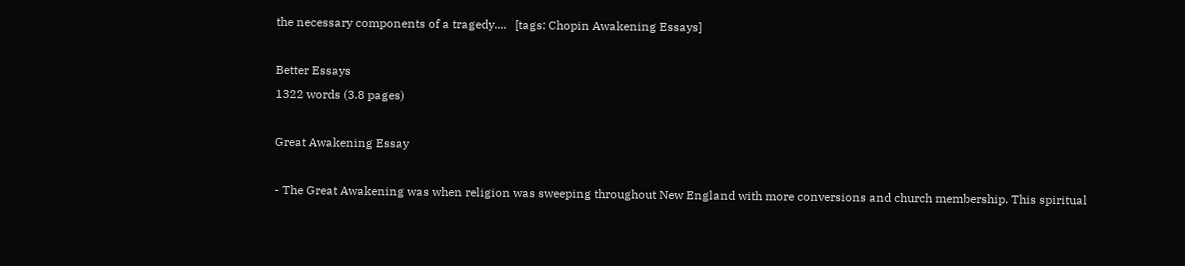the necessary components of a tragedy....   [tags: Chopin Awakening Essays]

Better Essays
1322 words (3.8 pages)

Great Awakening Essay

- The Great Awakening was when religion was sweeping throughout New England with more conversions and church membership. This spiritual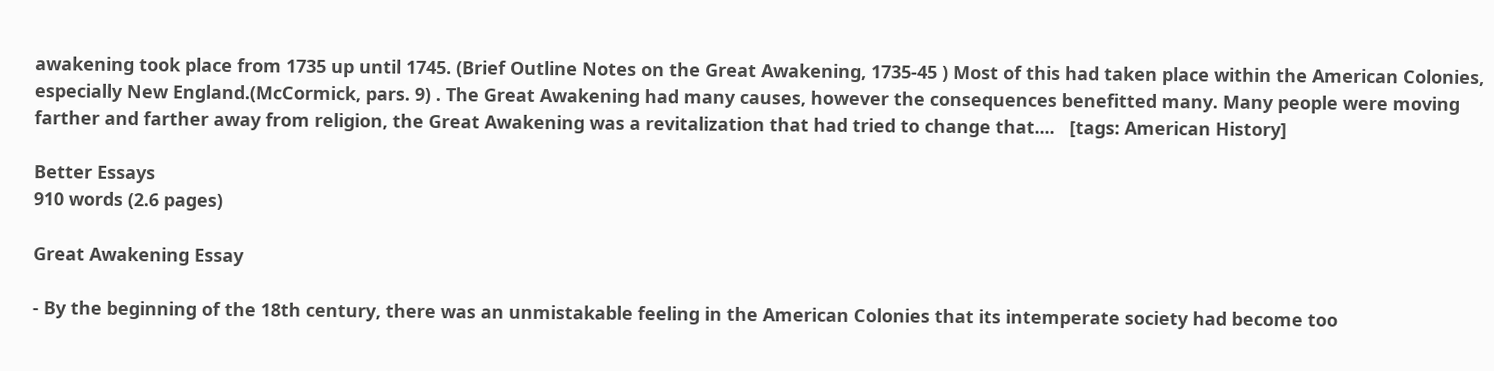awakening took place from 1735 up until 1745. (Brief Outline Notes on the Great Awakening, 1735-45 ) Most of this had taken place within the American Colonies, especially New England.(McCormick, pars. 9) . The Great Awakening had many causes, however the consequences benefitted many. Many people were moving farther and farther away from religion, the Great Awakening was a revitalization that had tried to change that....   [tags: American History]

Better Essays
910 words (2.6 pages)

Great Awakening Essay

- By the beginning of the 18th century, there was an unmistakable feeling in the American Colonies that its intemperate society had become too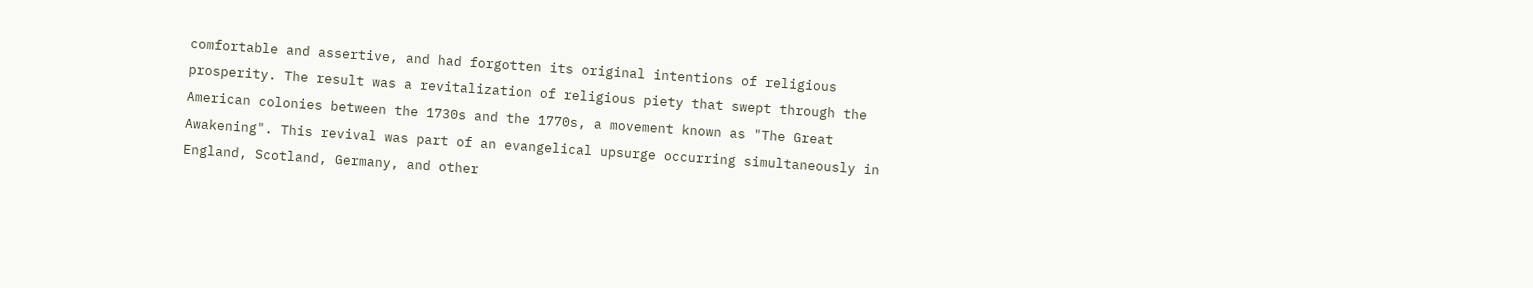comfortable and assertive, and had forgotten its original intentions of religious prosperity. The result was a revitalization of religious piety that swept through the American colonies between the 1730s and the 1770s, a movement known as "The Great Awakening". This revival was part of an evangelical upsurge occurring simultaneously in England, Scotland, Germany, and other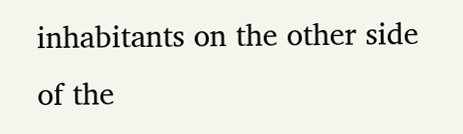inhabitants on the other side of the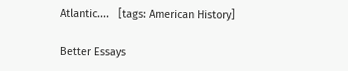Atlantic....   [tags: American History]

Better Essays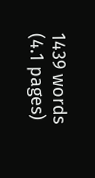1439 words (4.1 pages)